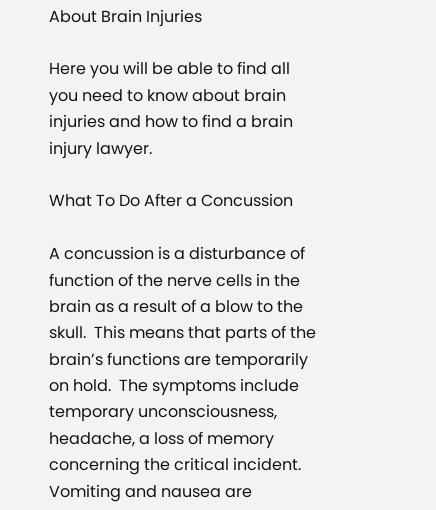About Brain Injuries

Here you will be able to find all you need to know about brain injuries and how to find a brain injury lawyer.

What To Do After a Concussion

A concussion is a disturbance of function of the nerve cells in the brain as a result of a blow to the skull.  This means that parts of the brain’s functions are temporarily on hold.  The symptoms include temporary unconsciousness, headache, a loss of memory concerning the critical incident.  Vomiting and nausea are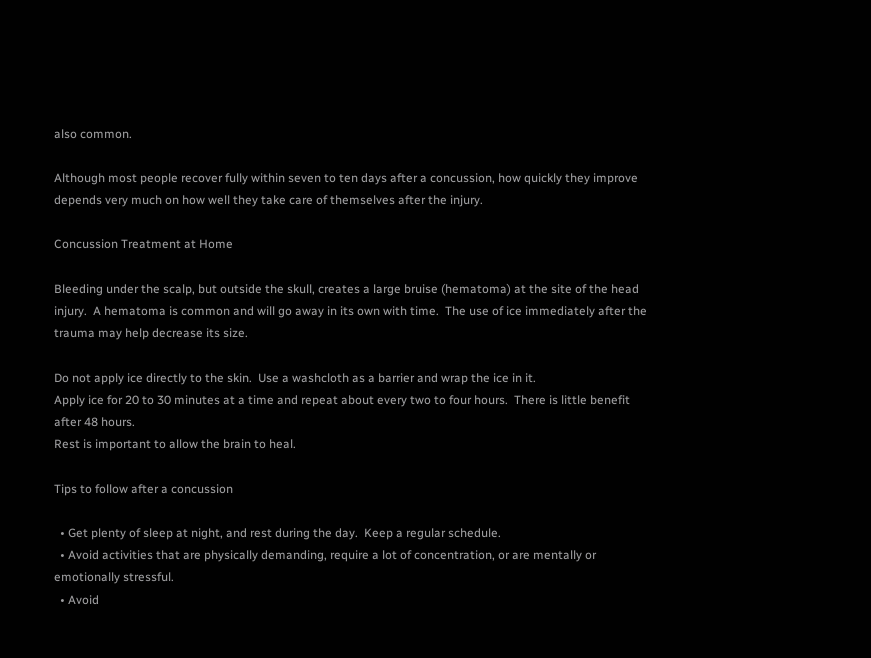also common.

Although most people recover fully within seven to ten days after a concussion, how quickly they improve depends very much on how well they take care of themselves after the injury.

Concussion Treatment at Home

Bleeding under the scalp, but outside the skull, creates a large bruise (hematoma) at the site of the head injury.  A hematoma is common and will go away in its own with time.  The use of ice immediately after the trauma may help decrease its size.

Do not apply ice directly to the skin.  Use a washcloth as a barrier and wrap the ice in it.
Apply ice for 20 to 30 minutes at a time and repeat about every two to four hours.  There is little benefit after 48 hours.
Rest is important to allow the brain to heal.

Tips to follow after a concussion

  • Get plenty of sleep at night, and rest during the day.  Keep a regular schedule.
  • Avoid activities that are physically demanding, require a lot of concentration, or are mentally or emotionally stressful.
  • Avoid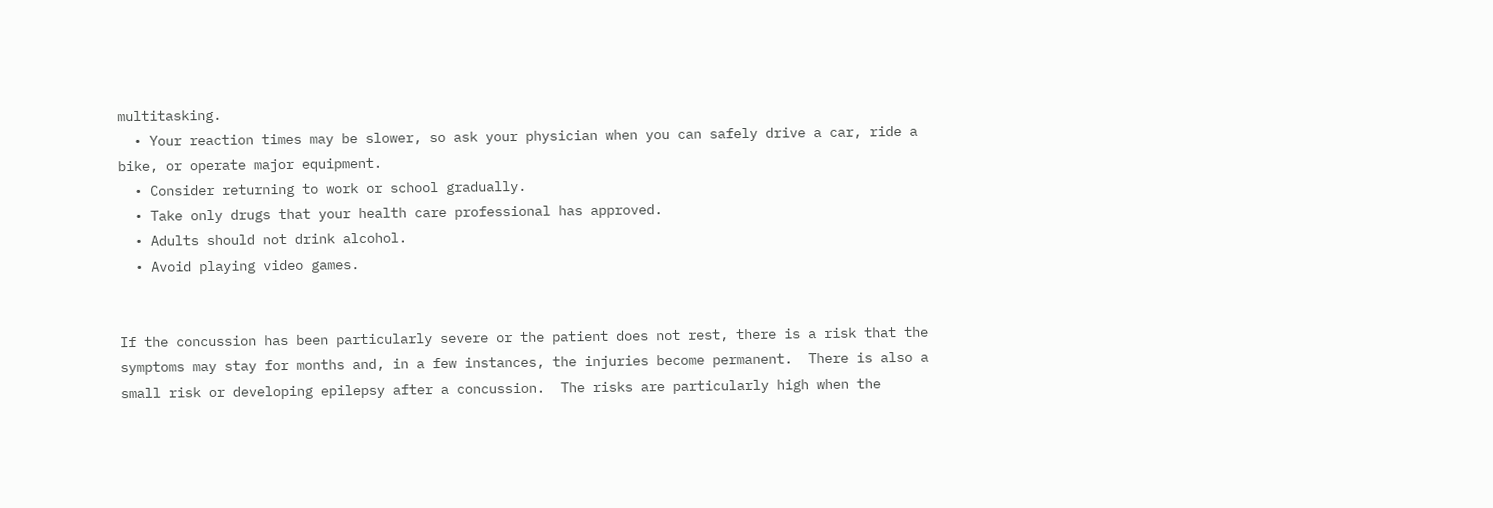multitasking.
  • Your reaction times may be slower, so ask your physician when you can safely drive a car, ride a bike, or operate major equipment.
  • Consider returning to work or school gradually.
  • Take only drugs that your health care professional has approved.
  • Adults should not drink alcohol.
  • Avoid playing video games.


If the concussion has been particularly severe or the patient does not rest, there is a risk that the symptoms may stay for months and, in a few instances, the injuries become permanent.  There is also a small risk or developing epilepsy after a concussion.  The risks are particularly high when the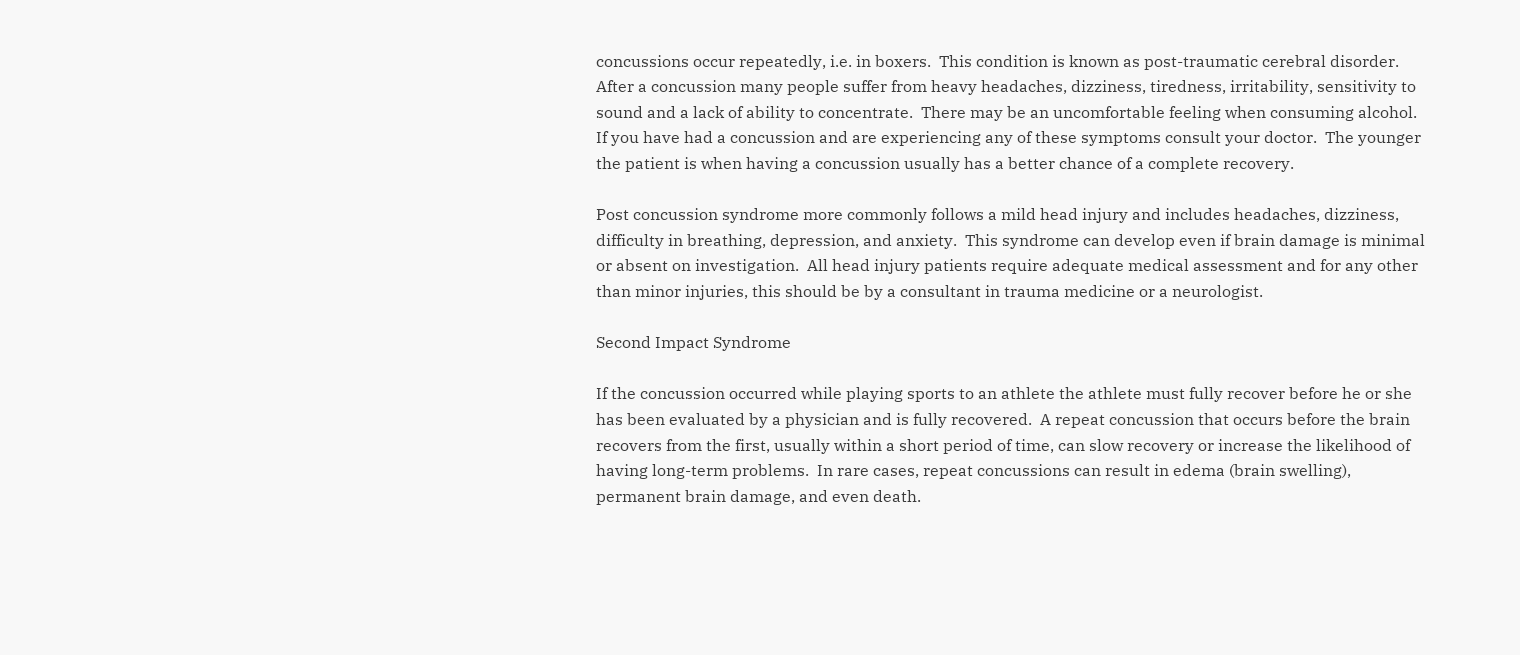concussions occur repeatedly, i.e. in boxers.  This condition is known as post-traumatic cerebral disorder.  After a concussion many people suffer from heavy headaches, dizziness, tiredness, irritability, sensitivity to sound and a lack of ability to concentrate.  There may be an uncomfortable feeling when consuming alcohol.  If you have had a concussion and are experiencing any of these symptoms consult your doctor.  The younger the patient is when having a concussion usually has a better chance of a complete recovery.

Post concussion syndrome more commonly follows a mild head injury and includes headaches, dizziness, difficulty in breathing, depression, and anxiety.  This syndrome can develop even if brain damage is minimal or absent on investigation.  All head injury patients require adequate medical assessment and for any other than minor injuries, this should be by a consultant in trauma medicine or a neurologist.

Second Impact Syndrome

If the concussion occurred while playing sports to an athlete the athlete must fully recover before he or she has been evaluated by a physician and is fully recovered.  A repeat concussion that occurs before the brain recovers from the first, usually within a short period of time, can slow recovery or increase the likelihood of having long-term problems.  In rare cases, repeat concussions can result in edema (brain swelling), permanent brain damage, and even death.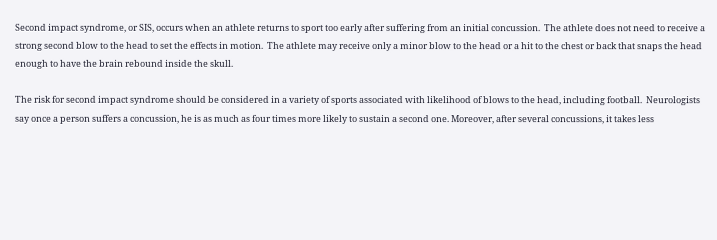Second impact syndrome, or SIS, occurs when an athlete returns to sport too early after suffering from an initial concussion.  The athlete does not need to receive a strong second blow to the head to set the effects in motion.  The athlete may receive only a minor blow to the head or a hit to the chest or back that snaps the head enough to have the brain rebound inside the skull.

The risk for second impact syndrome should be considered in a variety of sports associated with likelihood of blows to the head, including football.  Neurologists say once a person suffers a concussion, he is as much as four times more likely to sustain a second one. Moreover, after several concussions, it takes less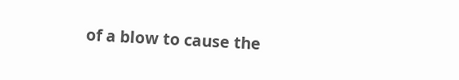of a blow to cause the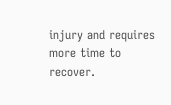injury and requires more time to recover.